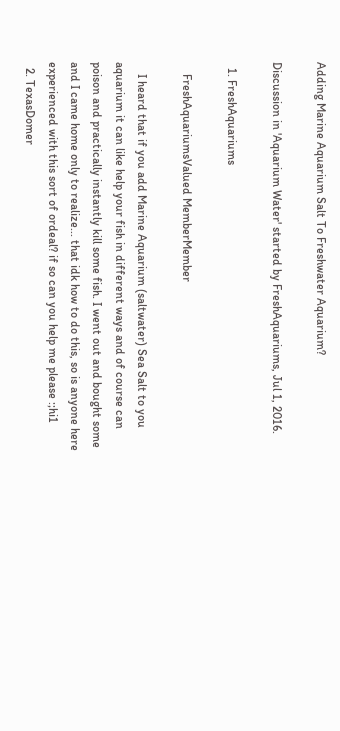Adding Marine Aquarium Salt To Freshwater Aquarium?

Discussion in 'Aquarium Water' started by FreshAquariums, Jul 1, 2016.

  1. FreshAquariums

    FreshAquariumsValued MemberMember

    I heard that if you add Marine Aquarium (saltwater) Sea Salt to you aquarium it can like help your fish in different ways and of course can poison and practically instantly kill some fish. I went out and bought some and I came home only to realize... that idk how to do this, so is anyone here experienced with this sort of ordeal? if so can you help me please :;hi1
  2. TexasDomer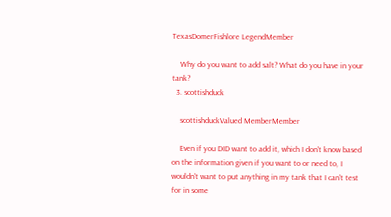TexasDomerFishlore LegendMember

    Why do you want to add salt? What do you have in your tank?
  3. scottishduck

    scottishduckValued MemberMember

    Even if you DID want to add it, which I don't know based on the information given if you want to or need to, I wouldn't want to put anything in my tank that I can't test for in some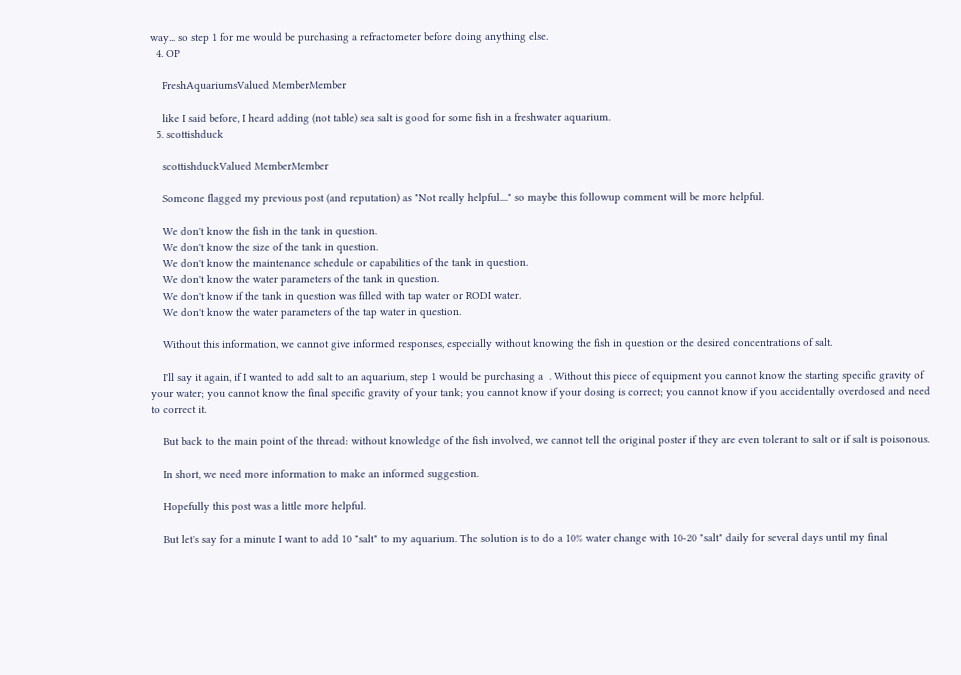way... so step 1 for me would be purchasing a refractometer before doing anything else.
  4. OP

    FreshAquariumsValued MemberMember

    like I said before, I heard adding (not table) sea salt is good for some fish in a freshwater aquarium.
  5. scottishduck

    scottishduckValued MemberMember

    Someone flagged my previous post (and reputation) as "Not really helpful...." so maybe this followup comment will be more helpful.

    We don't know the fish in the tank in question.
    We don't know the size of the tank in question.
    We don't know the maintenance schedule or capabilities of the tank in question.
    We don't know the water parameters of the tank in question.
    We don't know if the tank in question was filled with tap water or RODI water.
    We don't know the water parameters of the tap water in question.

    Without this information, we cannot give informed responses, especially without knowing the fish in question or the desired concentrations of salt.

    I'll say it again, if I wanted to add salt to an aquarium, step 1 would be purchasing a  . Without this piece of equipment you cannot know the starting specific gravity of your water; you cannot know the final specific gravity of your tank; you cannot know if your dosing is correct; you cannot know if you accidentally overdosed and need to correct it.

    But back to the main point of the thread: without knowledge of the fish involved, we cannot tell the original poster if they are even tolerant to salt or if salt is poisonous.

    In short, we need more information to make an informed suggestion.

    Hopefully this post was a little more helpful.

    But let's say for a minute I want to add 10 "salt" to my aquarium. The solution is to do a 10% water change with 10-20 "salt" daily for several days until my final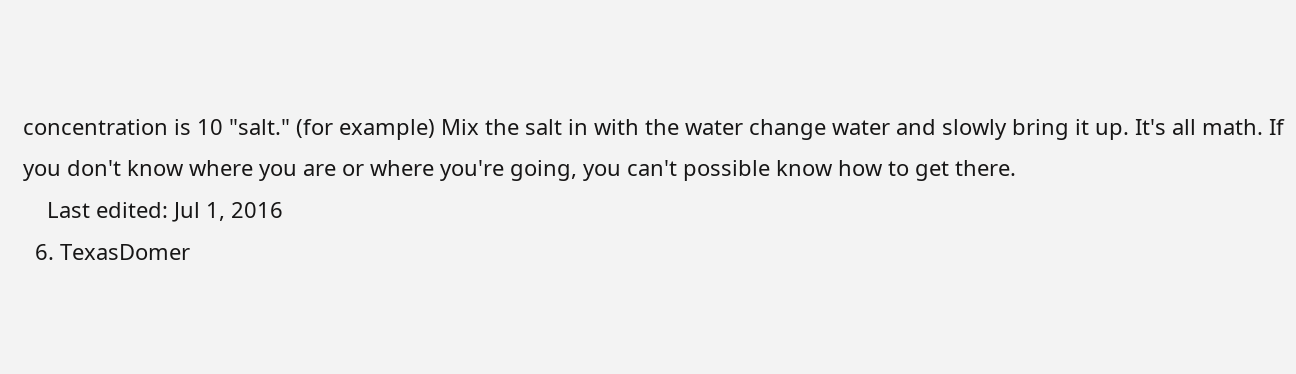concentration is 10 "salt." (for example) Mix the salt in with the water change water and slowly bring it up. It's all math. If you don't know where you are or where you're going, you can't possible know how to get there.
    Last edited: Jul 1, 2016
  6. TexasDomer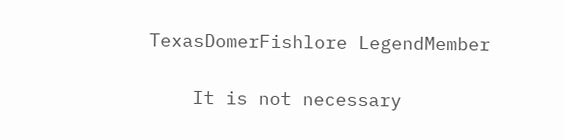TexasDomerFishlore LegendMember

    It is not necessary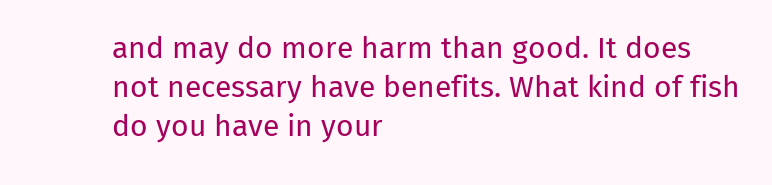and may do more harm than good. It does not necessary have benefits. What kind of fish do you have in your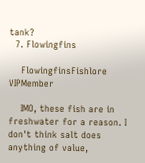tank?
  7. Flowingfins

    FlowingfinsFishlore VIPMember

    IMO, these fish are in freshwater for a reason. I don't think salt does anything of value,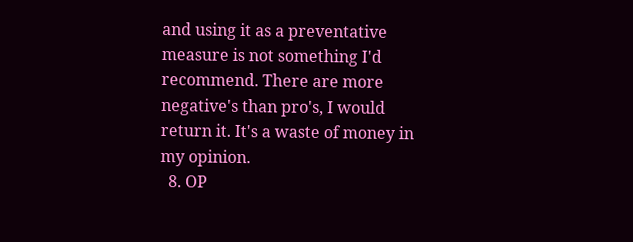and using it as a preventative measure is not something I'd recommend. There are more negative's than pro's, I would return it. It's a waste of money in my opinion.
  8. OP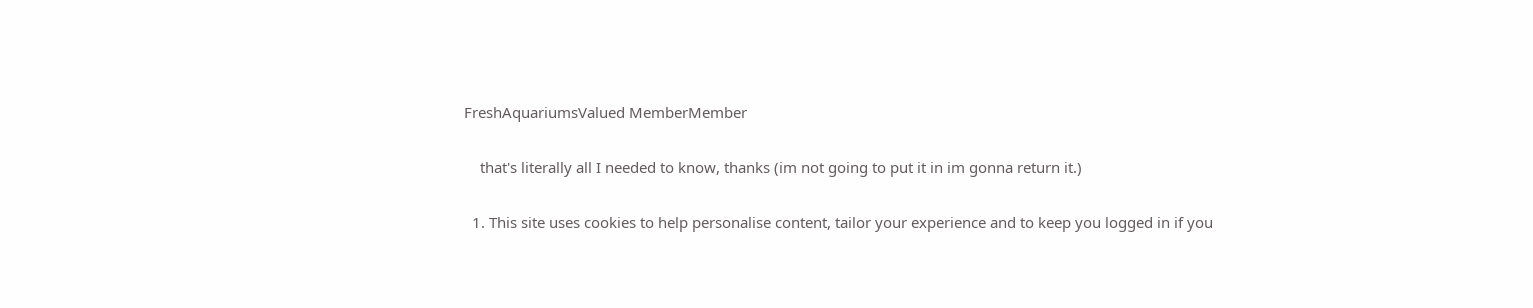FreshAquariumsValued MemberMember

    that's literally all I needed to know, thanks (im not going to put it in im gonna return it.)

  1. This site uses cookies to help personalise content, tailor your experience and to keep you logged in if you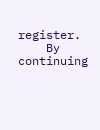register.
    By continuing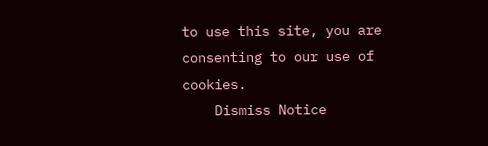to use this site, you are consenting to our use of cookies.
    Dismiss Notice